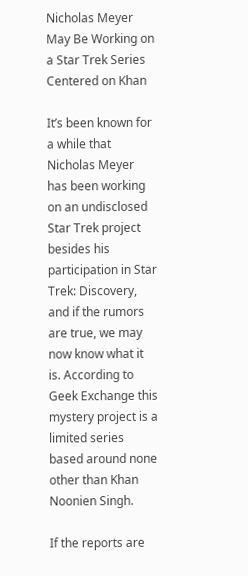Nicholas Meyer May Be Working on a Star Trek Series Centered on Khan

It’s been known for a while that Nicholas Meyer has been working on an undisclosed Star Trek project besides his participation in Star Trek: Discovery, and if the rumors are true, we may now know what it is. According to Geek Exchange this mystery project is a limited series based around none other than Khan Noonien Singh.

If the reports are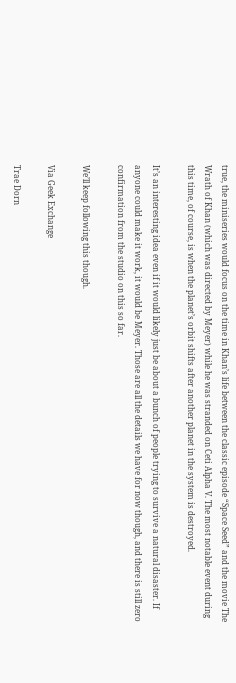true, the miniseries would focus on the time in Khan’s life between the classic episode “Space Seed” and the movie The Wrath of Khan (which was directed by Meyer) while he was stranded on Ceti Alpha V. The most notable event during this time, of course, is when the planet’s orbit shifts after another planet in the system is destroyed.

It’s an interesting idea even if it would likely just be about a bunch of people trying to survive a natural disaster. If anyone could make it work, it would be Meyer. Those are all the details we have for now though, and there is still zero confirmation from the studio on this so far.

We’ll keep following this though.

Via Geek Exchange

Trae Dorn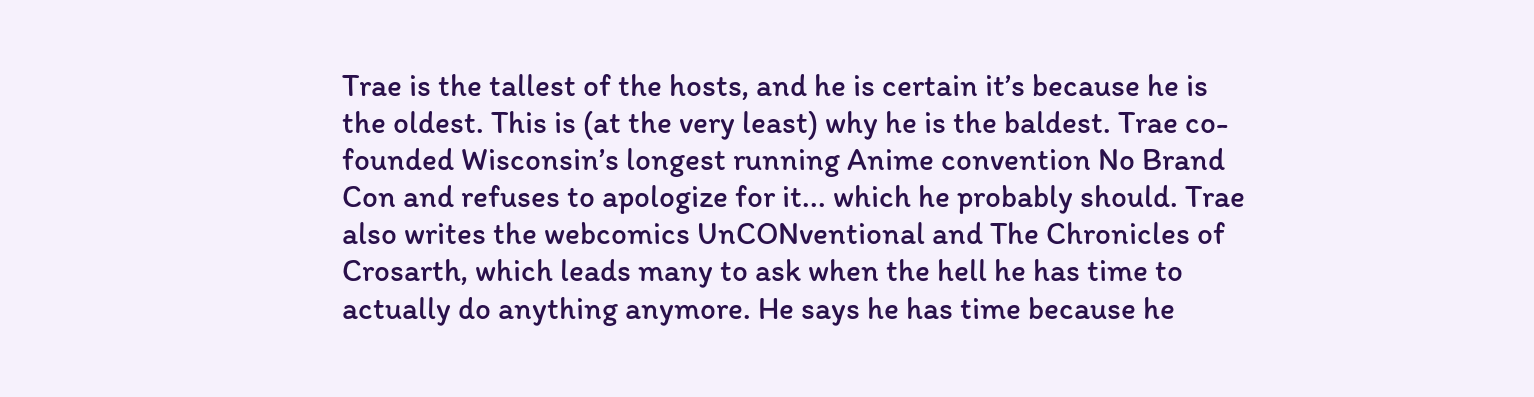Trae is the tallest of the hosts, and he is certain it’s because he is the oldest. This is (at the very least) why he is the baldest. Trae co-founded Wisconsin’s longest running Anime convention No Brand Con and refuses to apologize for it... which he probably should. Trae also writes the webcomics UnCONventional and The Chronicles of Crosarth, which leads many to ask when the hell he has time to actually do anything anymore. He says he has time because he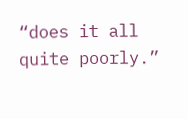“does it all quite poorly.”